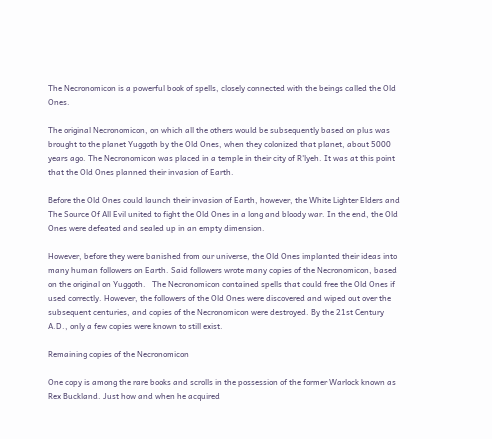The Necronomicon is a powerful book of spells, closely connected with the beings called the Old Ones.

The original Necronomicon, on which all the others would be subsequently based on plus was brought to the planet Yuggoth by the Old Ones, when they colonized that planet, about 5000 years ago. The Necronomicon was placed in a temple in their city of R'lyeh. It was at this point that the Old Ones planned their invasion of Earth.

Before the Old Ones could launch their invasion of Earth, however, the White Lighter Elders and The Source Of All Evil united to fight the Old Ones in a long and bloody war. In the end, the Old Ones were defeated and sealed up in an empty dimension.

However, before they were banished from our universe, the Old Ones implanted their ideas into many human followers on Earth. Said followers wrote many copies of the Necronomicon, based on the original on Yuggoth.   The Necronomicon contained spells that could free the Old Ones if used correctly. However, the followers of the Old Ones were discovered and wiped out over the subsequent centuries, and copies of the Necronomicon were destroyed. By the 21st Century A.D., only a few copies were known to still exist.

Remaining copies of the Necronomicon

One copy is among the rare books and scrolls in the possession of the former Warlock known as Rex Buckland. Just how and when he acquired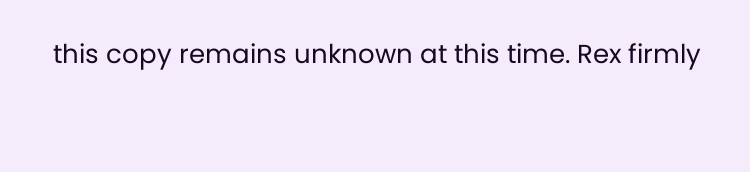this copy remains unknown at this time. Rex firmly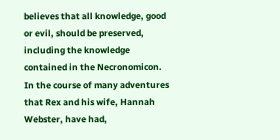believes that all knowledge, good or evil, should be preserved, including the knowledge contained in the Necronomicon. In the course of many adventures that Rex and his wife, Hannah Webster, have had,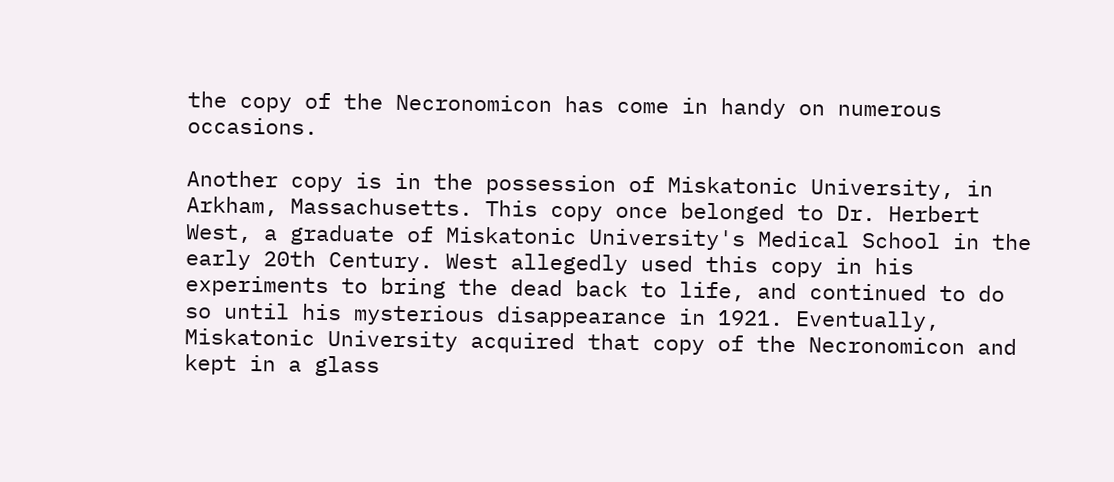the copy of the Necronomicon has come in handy on numerous occasions.

Another copy is in the possession of Miskatonic University, in Arkham, Massachusetts. This copy once belonged to Dr. Herbert West, a graduate of Miskatonic University's Medical School in the early 20th Century. West allegedly used this copy in his experiments to bring the dead back to life, and continued to do so until his mysterious disappearance in 1921. Eventually, Miskatonic University acquired that copy of the Necronomicon and kept in a glass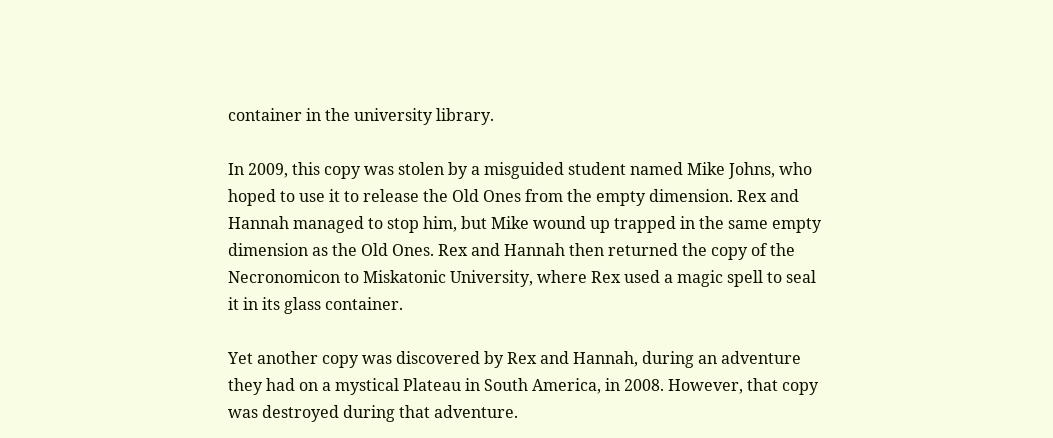container in the university library.

In 2009, this copy was stolen by a misguided student named Mike Johns, who hoped to use it to release the Old Ones from the empty dimension. Rex and Hannah managed to stop him, but Mike wound up trapped in the same empty dimension as the Old Ones. Rex and Hannah then returned the copy of the Necronomicon to Miskatonic University, where Rex used a magic spell to seal it in its glass container.

Yet another copy was discovered by Rex and Hannah, during an adventure they had on a mystical Plateau in South America, in 2008. However, that copy was destroyed during that adventure.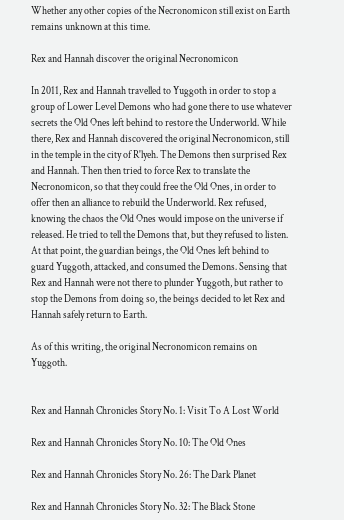Whether any other copies of the Necronomicon still exist on Earth remains unknown at this time.

Rex and Hannah discover the original Necronomicon

In 2011, Rex and Hannah travelled to Yuggoth in order to stop a group of Lower Level Demons who had gone there to use whatever secrets the Old Ones left behind to restore the Underworld. While there, Rex and Hannah discovered the original Necronomicon, still in the temple in the city of R'lyeh. The Demons then surprised Rex and Hannah. Then then tried to force Rex to translate the Necronomicon, so that they could free the Old Ones, in order to offer then an alliance to rebuild the Underworld. Rex refused, knowing the chaos the Old Ones would impose on the universe if released. He tried to tell the Demons that, but they refused to listen. At that point, the guardian beings, the Old Ones left behind to guard Yuggoth, attacked, and consumed the Demons. Sensing that Rex and Hannah were not there to plunder Yuggoth, but rather to stop the Demons from doing so, the beings decided to let Rex and Hannah safely return to Earth.

As of this writing, the original Necronomicon remains on Yuggoth.


Rex and Hannah Chronicles Story No. 1: Visit To A Lost World

Rex and Hannah Chronicles Story No. 10: The Old Ones

Rex and Hannah Chronicles Story No. 26: The Dark Planet

Rex and Hannah Chronicles Story No. 32: The Black Stone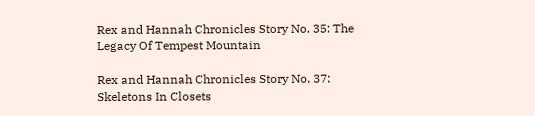Rex and Hannah Chronicles Story No. 35: The Legacy Of Tempest Mountain

Rex and Hannah Chronicles Story No. 37: Skeletons In Closets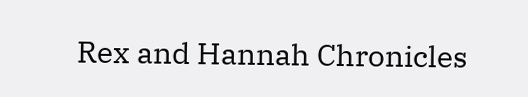Rex and Hannah Chronicles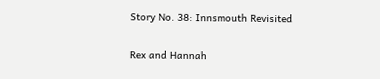Story No. 38: Innsmouth Revisited

Rex and Hannah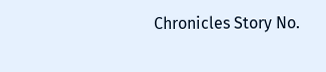Chronicles Story No.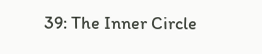39: The Inner Circle